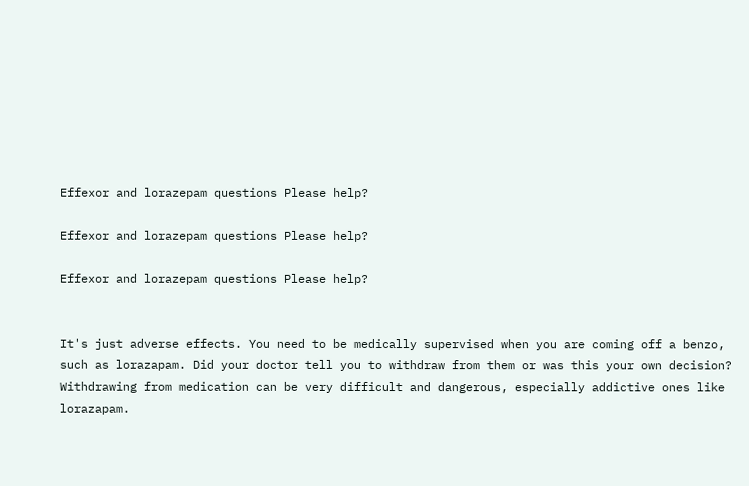Effexor and lorazepam questions Please help?

Effexor and lorazepam questions Please help?

Effexor and lorazepam questions Please help?


It's just adverse effects. You need to be medically supervised when you are coming off a benzo, such as lorazapam. Did your doctor tell you to withdraw from them or was this your own decision? Withdrawing from medication can be very difficult and dangerous, especially addictive ones like lorazapam.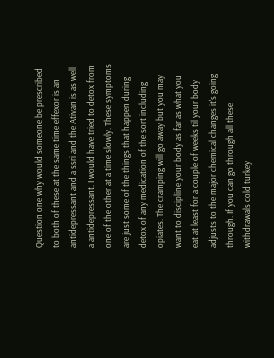Question one why would someone be prescribed to both of these at the same time effexor is an antidepressant and a ssri and the Ativan is as well a antidepressant. I would have tried to detox from one of the other at a time slowly. These symptoms are just some of the things that happen during detox of any medication of the sort including opiates. The cramping will go away but you may want to discipline your body as far as what you eat at least for a couple of weeks til your body adjusts to the major chemical changes it's going through. If you can go through all these withdrawals cold turkey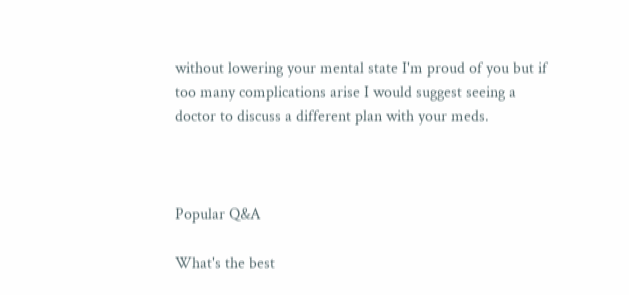without lowering your mental state I'm proud of you but if too many complications arise I would suggest seeing a doctor to discuss a different plan with your meds.



Popular Q&A

What's the best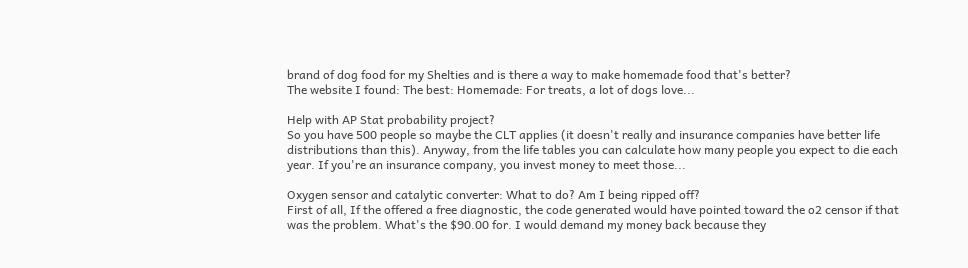brand of dog food for my Shelties and is there a way to make homemade food that's better?
The website I found: The best: Homemade: For treats, a lot of dogs love...

Help with AP Stat probability project?
So you have 500 people so maybe the CLT applies (it doesn't really and insurance companies have better life distributions than this). Anyway, from the life tables you can calculate how many people you expect to die each year. If you're an insurance company, you invest money to meet those...

Oxygen sensor and catalytic converter: What to do? Am I being ripped off?
First of all, If the offered a free diagnostic, the code generated would have pointed toward the o2 censor if that was the problem. What's the $90.00 for. I would demand my money back because they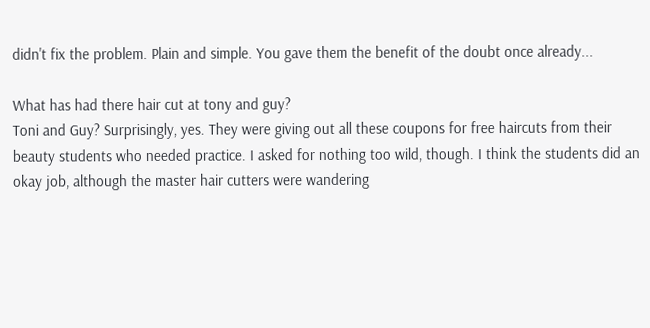didn't fix the problem. Plain and simple. You gave them the benefit of the doubt once already...

What has had there hair cut at tony and guy?
Toni and Guy? Surprisingly, yes. They were giving out all these coupons for free haircuts from their beauty students who needed practice. I asked for nothing too wild, though. I think the students did an okay job, although the master hair cutters were wandering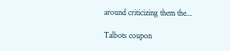around criticizing them the...

Talbots coupon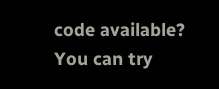code available?
You can try